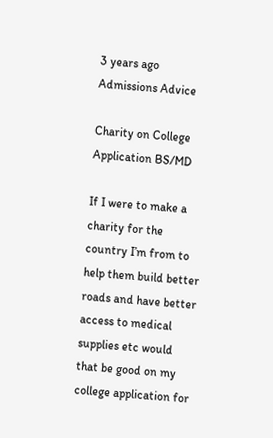3 years ago
Admissions Advice

Charity on College Application BS/MD

If I were to make a charity for the country I’m from to help them build better roads and have better access to medical supplies etc would that be good on my college application for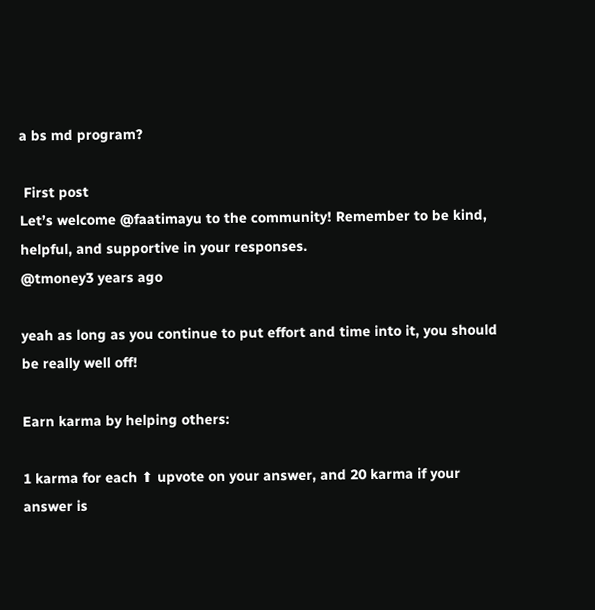a bs md program?

 First post
Let’s welcome @faatimayu to the community! Remember to be kind, helpful, and supportive in your responses.
@tmoney3 years ago

yeah as long as you continue to put effort and time into it, you should be really well off!

Earn karma by helping others:

1 karma for each ⬆ upvote on your answer, and 20 karma if your answer is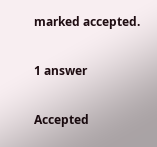marked accepted.

1 answer

Accepted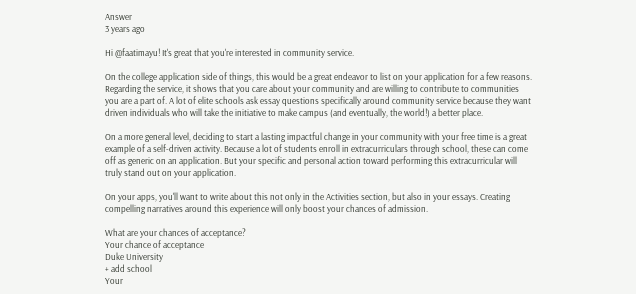Answer
3 years ago

Hi @faatimayu! It's great that you're interested in community service.

On the college application side of things, this would be a great endeavor to list on your application for a few reasons. Regarding the service, it shows that you care about your community and are willing to contribute to communities you are a part of. A lot of elite schools ask essay questions specifically around community service because they want driven individuals who will take the initiative to make campus (and eventually, the world!) a better place.

On a more general level, deciding to start a lasting impactful change in your community with your free time is a great example of a self-driven activity. Because a lot of students enroll in extracurriculars through school, these can come off as generic on an application. But your specific and personal action toward performing this extracurricular will truly stand out on your application.

On your apps, you'll want to write about this not only in the Activities section, but also in your essays. Creating compelling narratives around this experience will only boost your chances of admission.

What are your chances of acceptance?
Your chance of acceptance
Duke University
+ add school
Your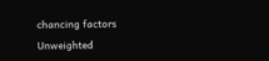chancing factors
Unweighted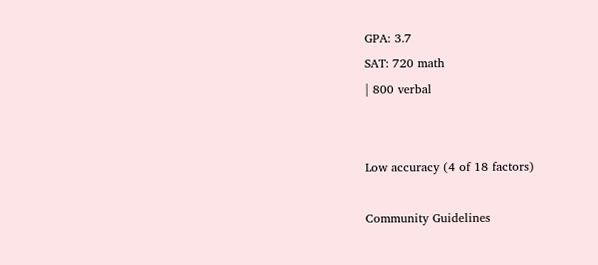GPA: 3.7
SAT: 720 math
| 800 verbal


Low accuracy (4 of 18 factors)

Community Guidelines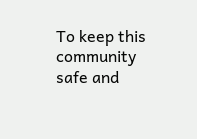To keep this community safe and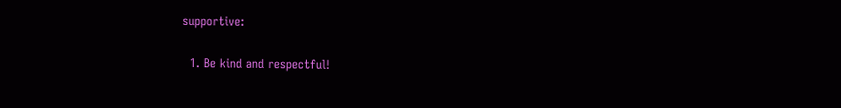supportive:

  1. Be kind and respectful!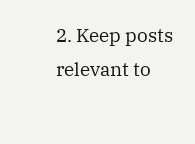2. Keep posts relevant to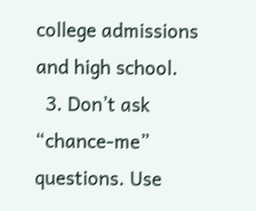college admissions and high school.
  3. Don’t ask “chance-me” questions. Use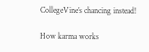CollegeVine’s chancing instead!

How karma works